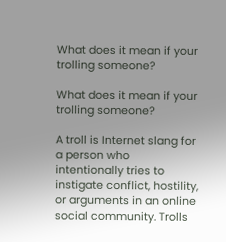What does it mean if your trolling someone?

What does it mean if your trolling someone?

A troll is Internet slang for a person who intentionally tries to instigate conflict, hostility, or arguments in an online social community. Trolls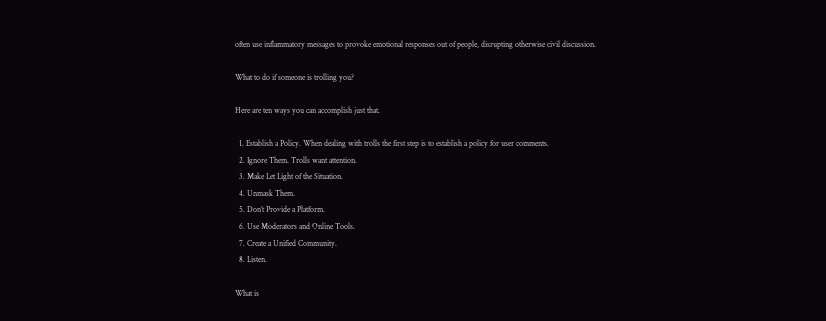often use inflammatory messages to provoke emotional responses out of people, disrupting otherwise civil discussion.

What to do if someone is trolling you?

Here are ten ways you can accomplish just that.

  1. Establish a Policy. When dealing with trolls the first step is to establish a policy for user comments.
  2. Ignore Them. Trolls want attention.
  3. Make Let Light of the Situation.
  4. Unmask Them.
  5. Don’t Provide a Platform.
  6. Use Moderators and Online Tools.
  7. Create a Unified Community.
  8. Listen.

What is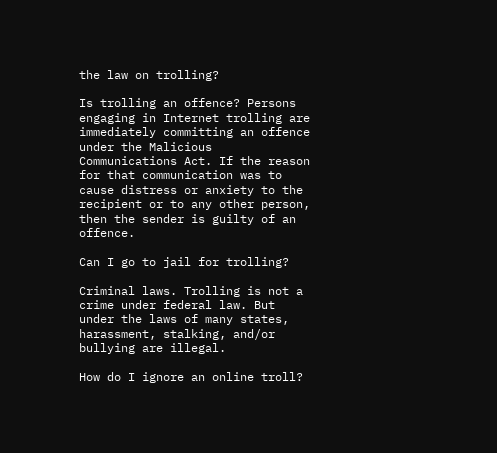the law on trolling?

Is trolling an offence? Persons engaging in Internet trolling are immediately committing an offence under the Malicious Communications Act. If the reason for that communication was to cause distress or anxiety to the recipient or to any other person, then the sender is guilty of an offence.

Can I go to jail for trolling?

Criminal laws. Trolling is not a crime under federal law. But under the laws of many states, harassment, stalking, and/or bullying are illegal.

How do I ignore an online troll?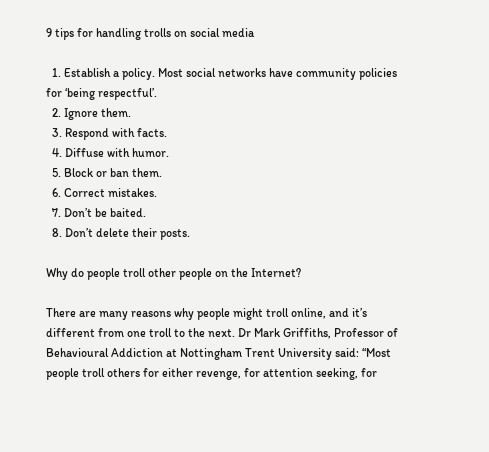9 tips for handling trolls on social media

  1. Establish a policy. Most social networks have community policies for ‘being respectful’.
  2. Ignore them.
  3. Respond with facts.
  4. Diffuse with humor.
  5. Block or ban them.
  6. Correct mistakes.
  7. Don’t be baited.
  8. Don’t delete their posts.

Why do people troll other people on the Internet?

There are many reasons why people might troll online, and it’s different from one troll to the next. Dr Mark Griffiths, Professor of Behavioural Addiction at Nottingham Trent University said: “Most people troll others for either revenge, for attention seeking, for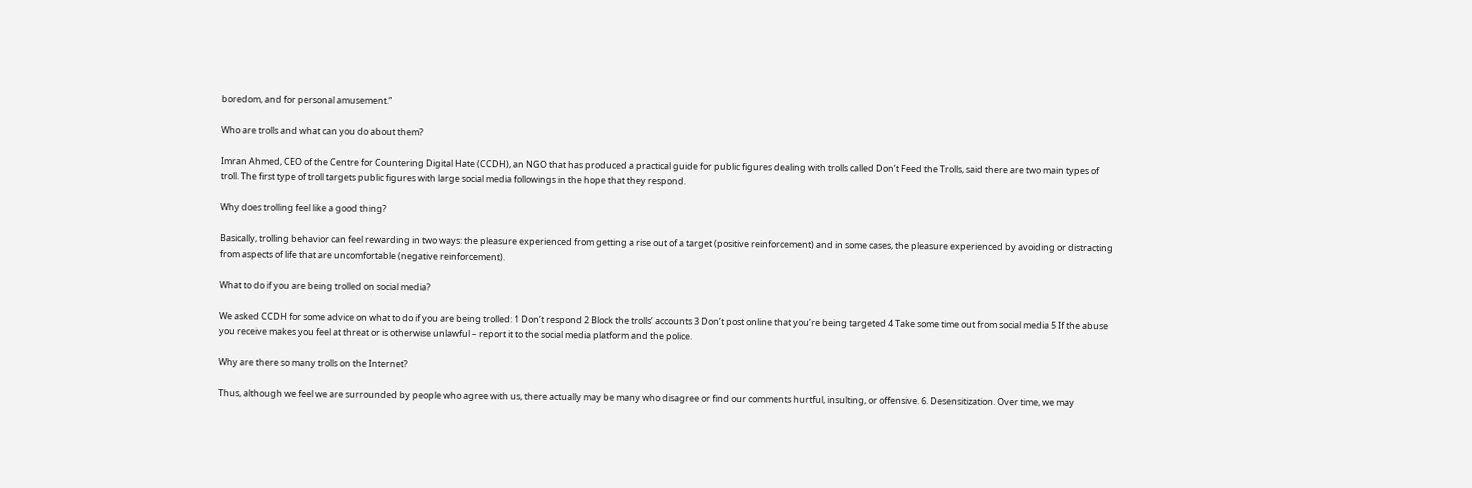boredom, and for personal amusement.”

Who are trolls and what can you do about them?

Imran Ahmed, CEO of the Centre for Countering Digital Hate (CCDH), an NGO that has produced a practical guide for public figures dealing with trolls called Don’t Feed the Trolls, said there are two main types of troll. The first type of troll targets public figures with large social media followings in the hope that they respond.

Why does trolling feel like a good thing?

Basically, trolling behavior can feel rewarding in two ways: the pleasure experienced from getting a rise out of a target (positive reinforcement) and in some cases, the pleasure experienced by avoiding or distracting from aspects of life that are uncomfortable (negative reinforcement).

What to do if you are being trolled on social media?

We asked CCDH for some advice on what to do if you are being trolled: 1 Don’t respond 2 Block the trolls’ accounts 3 Don’t post online that you’re being targeted 4 Take some time out from social media 5 If the abuse you receive makes you feel at threat or is otherwise unlawful – report it to the social media platform and the police.

Why are there so many trolls on the Internet?

Thus, although we feel we are surrounded by people who agree with us, there actually may be many who disagree or find our comments hurtful, insulting, or offensive. 6. Desensitization. Over time, we may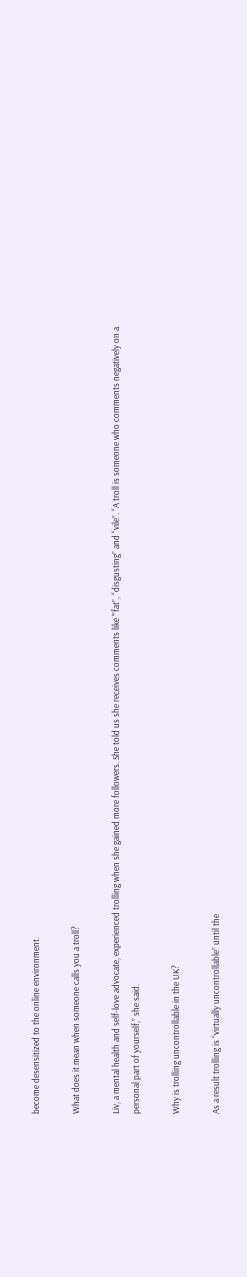become desensitized to the online environment.

What does it mean when someone calls you a troll?

Liv, a mental health and self-love advocate, experienced trolling when she gained more followers. She told us she receives comments like ‘”fat”, “disgusting” and “vile”. “A troll is someone who comments negatively on a personal part of yourself,” she said.

Why is trolling uncontrollable in the UK?

As a result trolling is “virtually uncontrollable” until the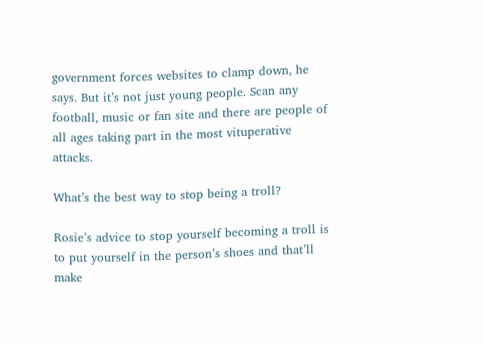government forces websites to clamp down, he says. But it’s not just young people. Scan any football, music or fan site and there are people of all ages taking part in the most vituperative attacks.

What’s the best way to stop being a troll?

Rosie’s advice to stop yourself becoming a troll is to put yourself in the person’s shoes and that’ll make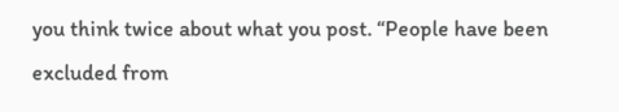you think twice about what you post. “People have been excluded from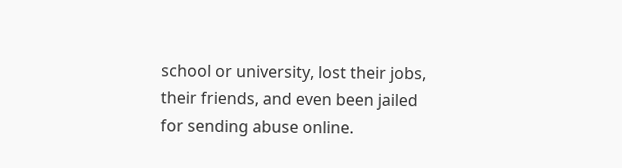school or university, lost their jobs, their friends, and even been jailed for sending abuse online.